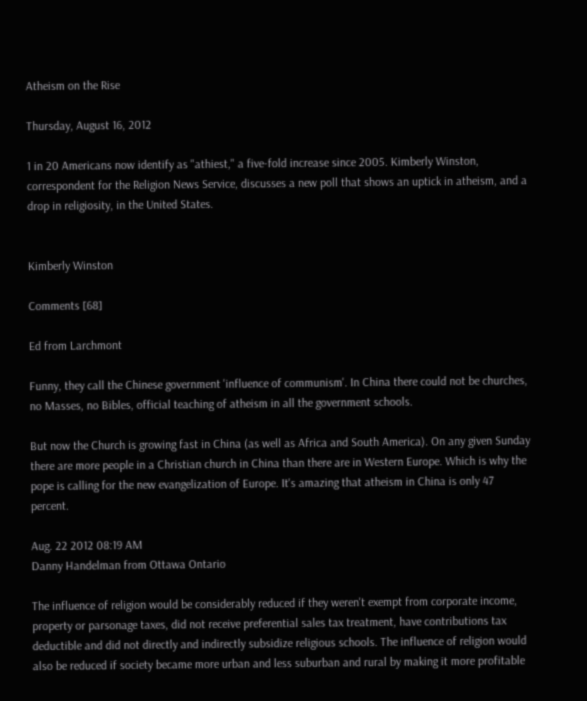Atheism on the Rise

Thursday, August 16, 2012

1 in 20 Americans now identify as "athiest," a five-fold increase since 2005. Kimberly Winston, correspondent for the Religion News Service, discusses a new poll that shows an uptick in atheism, and a drop in religiosity, in the United States.


Kimberly Winston

Comments [68]

Ed from Larchmont

Funny, they call the Chinese government 'influence of communism'. In China there could not be churches, no Masses, no Bibles, official teaching of atheism in all the government schools.

But now the Church is growing fast in China (as well as Africa and South America). On any given Sunday there are more people in a Christian church in China than there are in Western Europe. Which is why the pope is calling for the new evangelization of Europe. It's amazing that atheism in China is only 47 percent.

Aug. 22 2012 08:19 AM
Danny Handelman from Ottawa Ontario

The influence of religion would be considerably reduced if they weren't exempt from corporate income, property or parsonage taxes, did not receive preferential sales tax treatment, have contributions tax deductible and did not directly and indirectly subsidize religious schools. The influence of religion would also be reduced if society became more urban and less suburban and rural by making it more profitable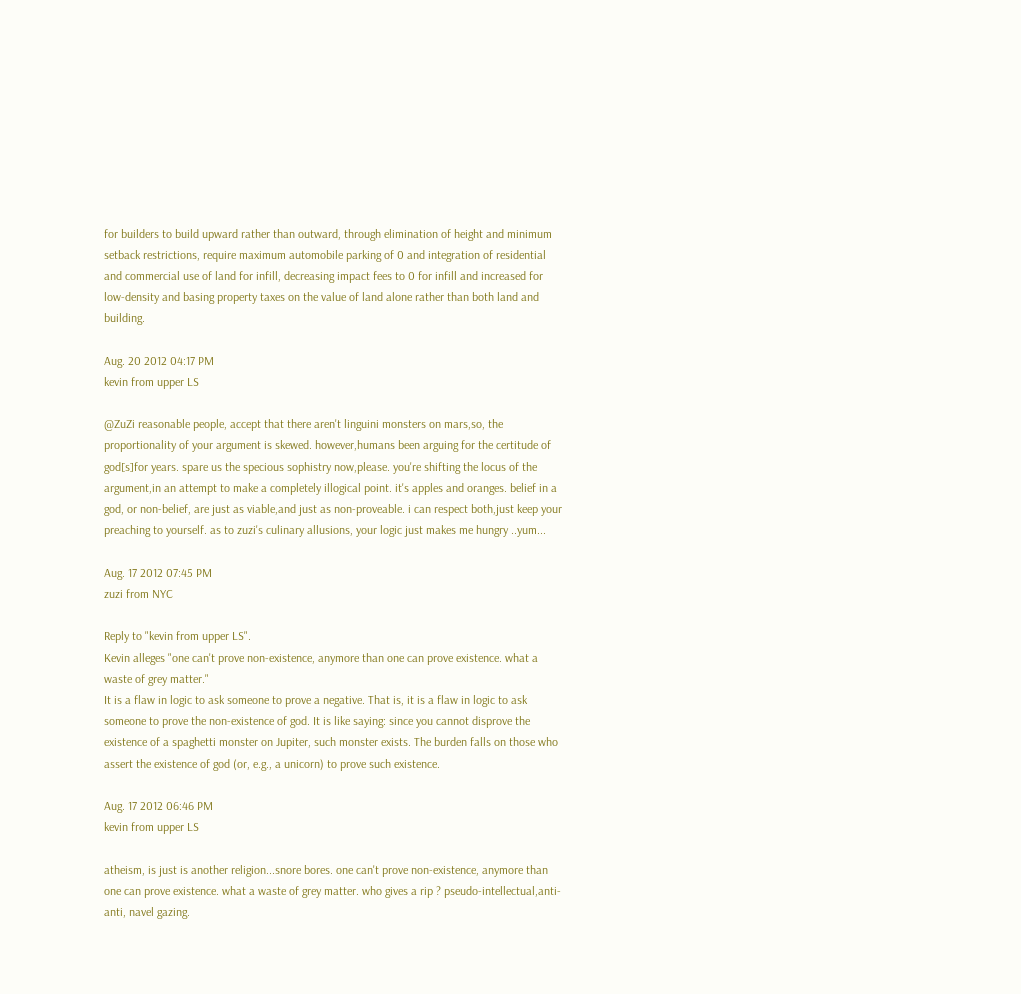for builders to build upward rather than outward, through elimination of height and minimum setback restrictions, require maximum automobile parking of 0 and integration of residential and commercial use of land for infill, decreasing impact fees to 0 for infill and increased for low-density and basing property taxes on the value of land alone rather than both land and building.

Aug. 20 2012 04:17 PM
kevin from upper LS

@ZuZi reasonable people, accept that there aren't linguini monsters on mars,so, the proportionality of your argument is skewed. however,humans been arguing for the certitude of god[s]for years. spare us the specious sophistry now,please. you're shifting the locus of the argument,in an attempt to make a completely illogical point. it's apples and oranges. belief in a god, or non-belief, are just as viable,and just as non-proveable. i can respect both,just keep your preaching to yourself. as to zuzi's culinary allusions, your logic just makes me hungry ..yum...

Aug. 17 2012 07:45 PM
zuzi from NYC

Reply to "kevin from upper LS".
Kevin alleges "one can't prove non-existence, anymore than one can prove existence. what a waste of grey matter."
It is a flaw in logic to ask someone to prove a negative. That is, it is a flaw in logic to ask someone to prove the non-existence of god. It is like saying: since you cannot disprove the existence of a spaghetti monster on Jupiter, such monster exists. The burden falls on those who assert the existence of god (or, e.g., a unicorn) to prove such existence.

Aug. 17 2012 06:46 PM
kevin from upper LS

atheism, is just is another religion...snore bores. one can't prove non-existence, anymore than one can prove existence. what a waste of grey matter. who gives a rip ? pseudo-intellectual,anti-anti, navel gazing.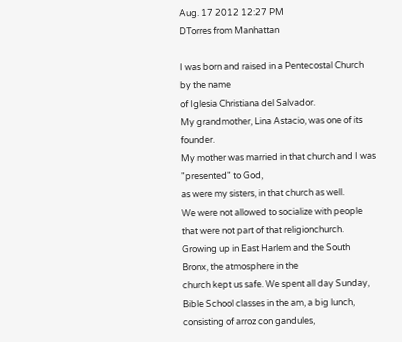Aug. 17 2012 12:27 PM
DTorres from Manhattan

I was born and raised in a Pentecostal Church by the name
of Iglesia Christiana del Salvador.
My grandmother, Lina Astacio, was one of its founder.
My mother was married in that church and I was "presented" to God,
as were my sisters, in that church as well.
We were not allowed to socialize with people
that were not part of that religionchurch.
Growing up in East Harlem and the South Bronx, the atmosphere in the
church kept us safe. We spent all day Sunday, Bible School classes in the am, a big lunch, consisting of arroz con gandules,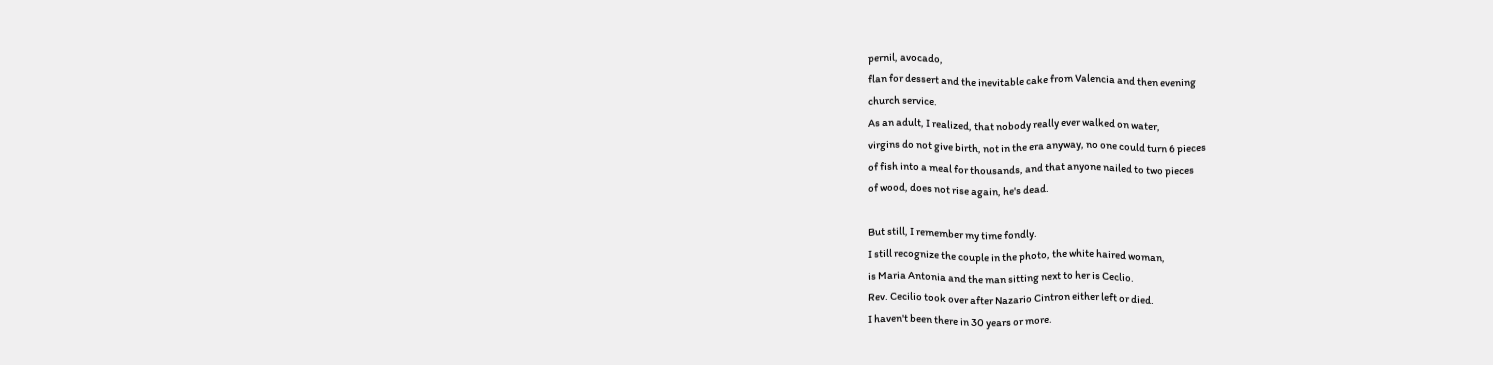pernil, avocado,
flan for dessert and the inevitable cake from Valencia and then evening
church service.
As an adult, I realized, that nobody really ever walked on water,
virgins do not give birth, not in the era anyway, no one could turn 6 pieces
of fish into a meal for thousands, and that anyone nailed to two pieces
of wood, does not rise again, he's dead.

But still, I remember my time fondly.
I still recognize the couple in the photo, the white haired woman,
is Maria Antonia and the man sitting next to her is Ceclio.
Rev. Cecilio took over after Nazario Cintron either left or died.
I haven't been there in 30 years or more.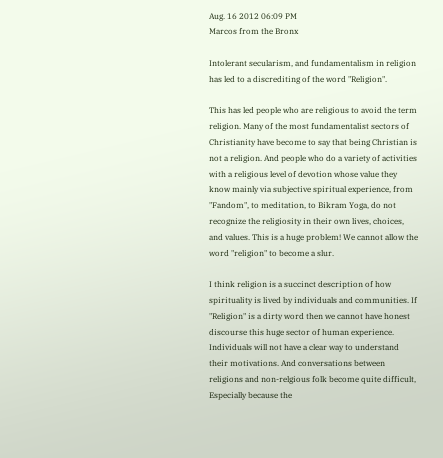Aug. 16 2012 06:09 PM
Marcos from the Bronx

Intolerant secularism, and fundamentalism in religion has led to a discrediting of the word "Religion".

This has led people who are religious to avoid the term religion. Many of the most fundamentalist sectors of Christianity have become to say that being Christian is not a religion. And people who do a variety of activities with a religious level of devotion whose value they know mainly via subjective spiritual experience, from "Fandom", to meditation, to Bikram Yoga, do not recognize the religiosity in their own lives, choices, and values. This is a huge problem! We cannot allow the word "religion" to become a slur.

I think religion is a succinct description of how spirituality is lived by individuals and communities. If "Religion" is a dirty word then we cannot have honest discourse this huge sector of human experience. Individuals will not have a clear way to understand their motivations. And conversations between religions and non-relgious folk become quite difficult, Especially because the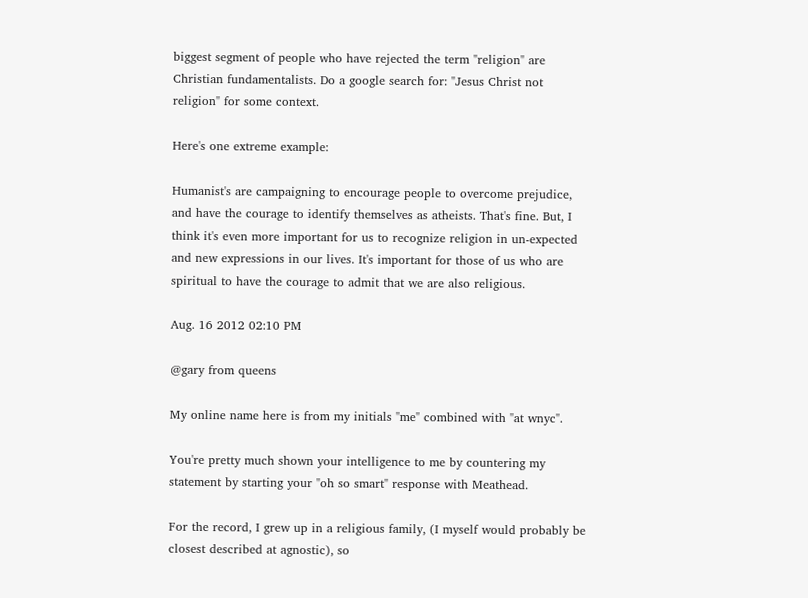biggest segment of people who have rejected the term "religion" are Christian fundamentalists. Do a google search for: "Jesus Christ not religion" for some context.

Here's one extreme example:

Humanist's are campaigning to encourage people to overcome prejudice, and have the courage to identify themselves as atheists. That's fine. But, I think it's even more important for us to recognize religion in un-expected and new expressions in our lives. It's important for those of us who are spiritual to have the courage to admit that we are also religious.

Aug. 16 2012 02:10 PM

@gary from queens

My online name here is from my initials "me" combined with "at wnyc".

You're pretty much shown your intelligence to me by countering my statement by starting your "oh so smart" response with Meathead.

For the record, I grew up in a religious family, (I myself would probably be closest described at agnostic), so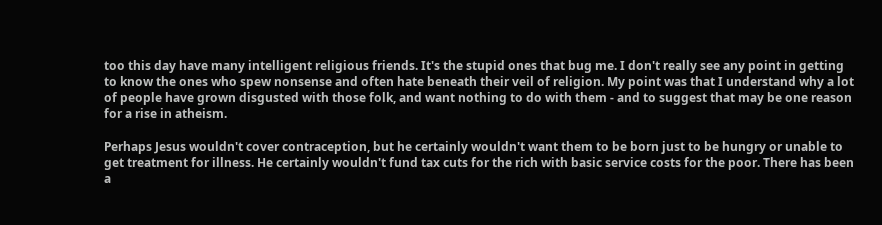too this day have many intelligent religious friends. It's the stupid ones that bug me. I don't really see any point in getting to know the ones who spew nonsense and often hate beneath their veil of religion. My point was that I understand why a lot of people have grown disgusted with those folk, and want nothing to do with them - and to suggest that may be one reason for a rise in atheism.

Perhaps Jesus wouldn't cover contraception, but he certainly wouldn't want them to be born just to be hungry or unable to get treatment for illness. He certainly wouldn't fund tax cuts for the rich with basic service costs for the poor. There has been a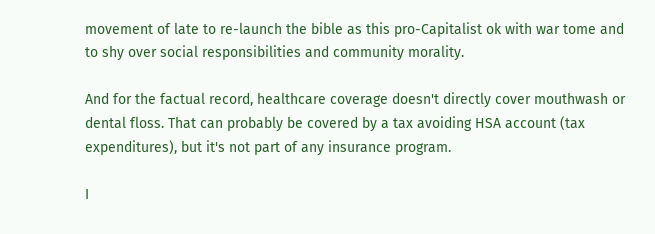movement of late to re-launch the bible as this pro-Capitalist ok with war tome and to shy over social responsibilities and community morality.

And for the factual record, healthcare coverage doesn't directly cover mouthwash or dental floss. That can probably be covered by a tax avoiding HSA account (tax expenditures), but it's not part of any insurance program.

I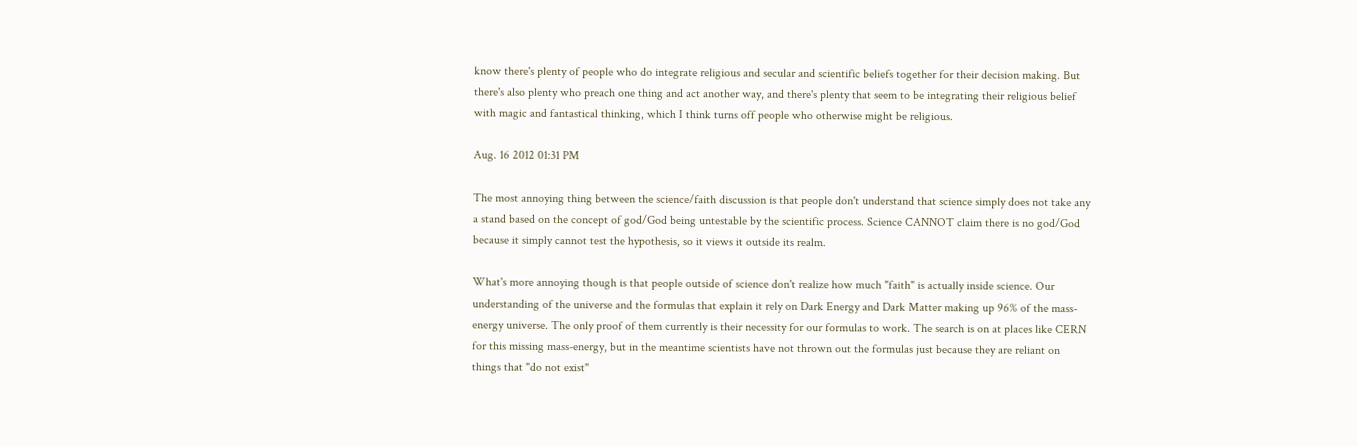know there's plenty of people who do integrate religious and secular and scientific beliefs together for their decision making. But there's also plenty who preach one thing and act another way, and there's plenty that seem to be integrating their religious belief with magic and fantastical thinking, which I think turns off people who otherwise might be religious.

Aug. 16 2012 01:31 PM

The most annoying thing between the science/faith discussion is that people don't understand that science simply does not take any a stand based on the concept of god/God being untestable by the scientific process. Science CANNOT claim there is no god/God because it simply cannot test the hypothesis, so it views it outside its realm.

What's more annoying though is that people outside of science don't realize how much "faith" is actually inside science. Our understanding of the universe and the formulas that explain it rely on Dark Energy and Dark Matter making up 96% of the mass-energy universe. The only proof of them currently is their necessity for our formulas to work. The search is on at places like CERN for this missing mass-energy, but in the meantime scientists have not thrown out the formulas just because they are reliant on things that "do not exist"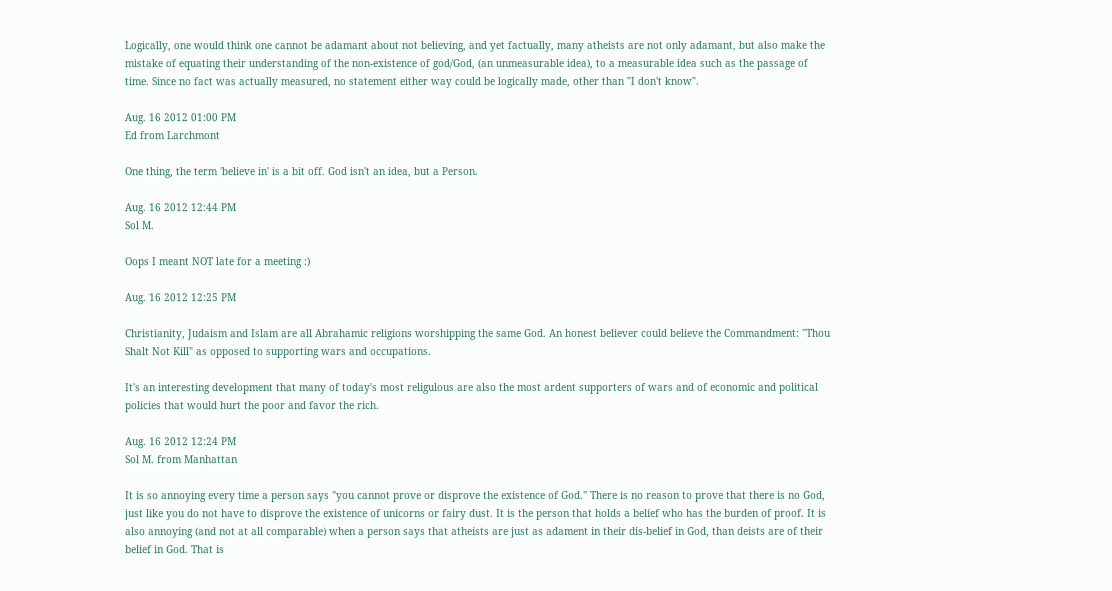Logically, one would think one cannot be adamant about not believing, and yet factually, many atheists are not only adamant, but also make the mistake of equating their understanding of the non-existence of god/God, (an unmeasurable idea), to a measurable idea such as the passage of time. Since no fact was actually measured, no statement either way could be logically made, other than "I don't know".

Aug. 16 2012 01:00 PM
Ed from Larchmont

One thing, the term 'believe in' is a bit off. God isn't an idea, but a Person.

Aug. 16 2012 12:44 PM
Sol M.

Oops I meant NOT late for a meeting :)

Aug. 16 2012 12:25 PM

Christianity, Judaism and Islam are all Abrahamic religions worshipping the same God. An honest believer could believe the Commandment: "Thou Shalt Not Kill" as opposed to supporting wars and occupations.

It's an interesting development that many of today's most religulous are also the most ardent supporters of wars and of economic and political policies that would hurt the poor and favor the rich.

Aug. 16 2012 12:24 PM
Sol M. from Manhattan

It is so annoying every time a person says "you cannot prove or disprove the existence of God." There is no reason to prove that there is no God, just like you do not have to disprove the existence of unicorns or fairy dust. It is the person that holds a belief who has the burden of proof. It is also annoying (and not at all comparable) when a person says that atheists are just as adament in their dis-belief in God, than deists are of their belief in God. That is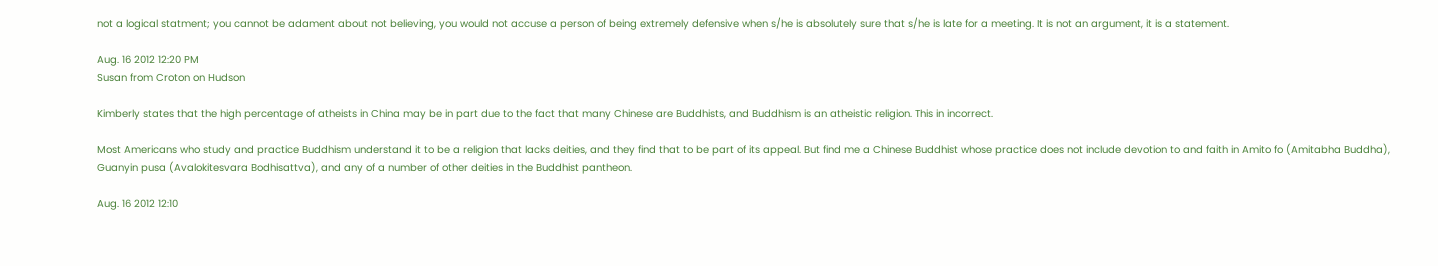not a logical statment; you cannot be adament about not believing, you would not accuse a person of being extremely defensive when s/he is absolutely sure that s/he is late for a meeting. It is not an argument, it is a statement.

Aug. 16 2012 12:20 PM
Susan from Croton on Hudson

Kimberly states that the high percentage of atheists in China may be in part due to the fact that many Chinese are Buddhists, and Buddhism is an atheistic religion. This in incorrect.

Most Americans who study and practice Buddhism understand it to be a religion that lacks deities, and they find that to be part of its appeal. But find me a Chinese Buddhist whose practice does not include devotion to and faith in Amito fo (Amitabha Buddha), Guanyin pusa (Avalokitesvara Bodhisattva), and any of a number of other deities in the Buddhist pantheon.

Aug. 16 2012 12:10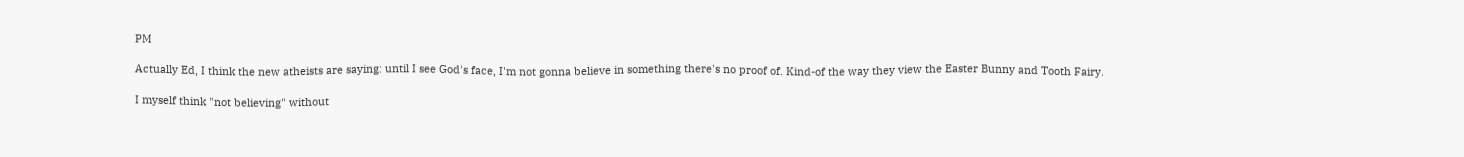PM

Actually Ed, I think the new atheists are saying: until I see God's face, I'm not gonna believe in something there's no proof of. Kind-of the way they view the Easter Bunny and Tooth Fairy.

I myself think "not believing" without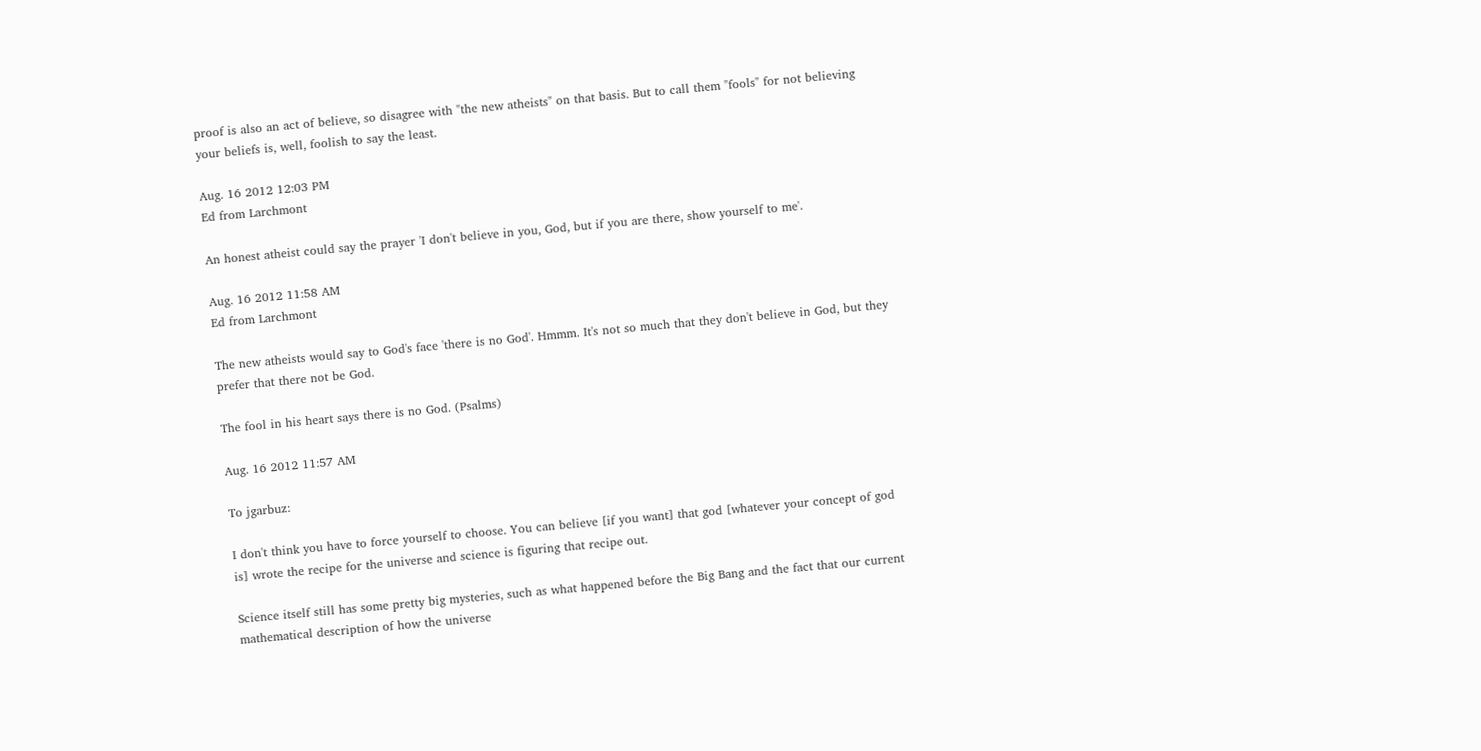proof is also an act of believe, so disagree with "the new atheists" on that basis. But to call them "fools" for not believing your beliefs is, well, foolish to say the least.

Aug. 16 2012 12:03 PM
Ed from Larchmont

An honest atheist could say the prayer 'I don't believe in you, God, but if you are there, show yourself to me'.

Aug. 16 2012 11:58 AM
Ed from Larchmont

The new atheists would say to God's face 'there is no God'. Hmmm. It's not so much that they don't believe in God, but they prefer that there not be God.

The fool in his heart says there is no God. (Psalms)

Aug. 16 2012 11:57 AM

To jgarbuz:

I don't think you have to force yourself to choose. You can believe [if you want] that god [whatever your concept of god is] wrote the recipe for the universe and science is figuring that recipe out.

Science itself still has some pretty big mysteries, such as what happened before the Big Bang and the fact that our current mathematical description of how the universe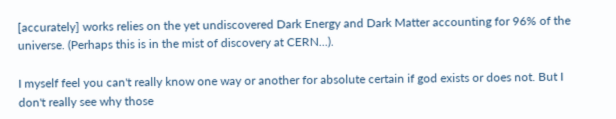[accurately] works relies on the yet undiscovered Dark Energy and Dark Matter accounting for 96% of the universe. (Perhaps this is in the mist of discovery at CERN...).

I myself feel you can't really know one way or another for absolute certain if god exists or does not. But I don't really see why those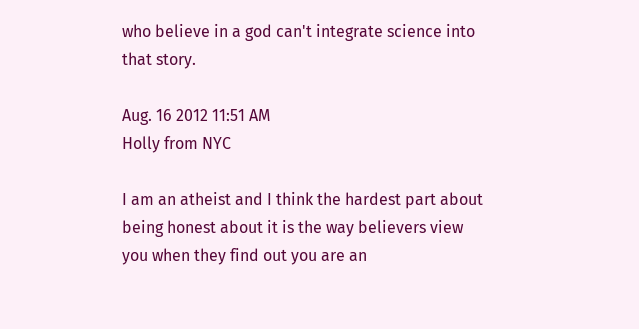who believe in a god can't integrate science into that story.

Aug. 16 2012 11:51 AM
Holly from NYC

I am an atheist and I think the hardest part about being honest about it is the way believers view you when they find out you are an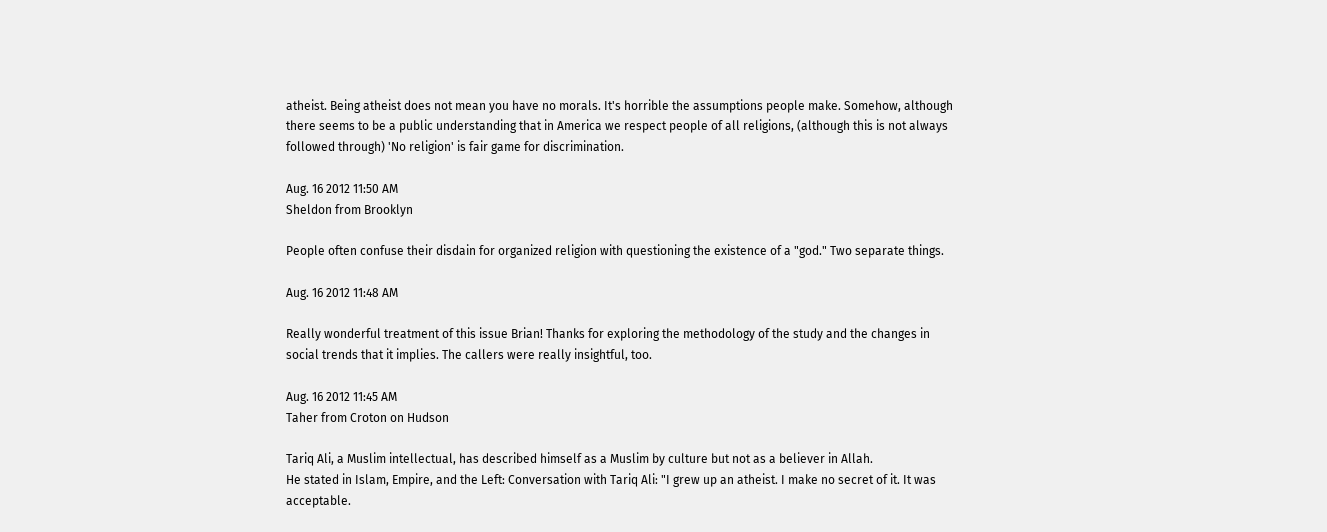atheist. Being atheist does not mean you have no morals. It's horrible the assumptions people make. Somehow, although there seems to be a public understanding that in America we respect people of all religions, (although this is not always followed through) 'No religion' is fair game for discrimination.

Aug. 16 2012 11:50 AM
Sheldon from Brooklyn

People often confuse their disdain for organized religion with questioning the existence of a "god." Two separate things.

Aug. 16 2012 11:48 AM

Really wonderful treatment of this issue Brian! Thanks for exploring the methodology of the study and the changes in social trends that it implies. The callers were really insightful, too.

Aug. 16 2012 11:45 AM
Taher from Croton on Hudson

Tariq Ali, a Muslim intellectual, has described himself as a Muslim by culture but not as a believer in Allah.
He stated in Islam, Empire, and the Left: Conversation with Tariq Ali: "I grew up an atheist. I make no secret of it. It was acceptable.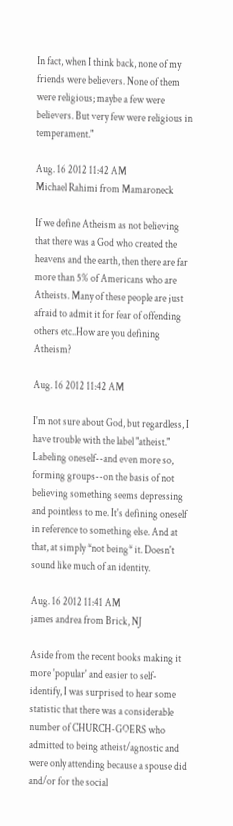In fact, when I think back, none of my friends were believers. None of them were religious; maybe a few were believers. But very few were religious in temperament."

Aug. 16 2012 11:42 AM
Michael Rahimi from Mamaroneck

If we define Atheism as not believing that there was a God who created the heavens and the earth, then there are far more than 5% of Americans who are Atheists. Many of these people are just afraid to admit it for fear of offending others etc..How are you defining Atheism?

Aug. 16 2012 11:42 AM

I'm not sure about God, but regardless, I have trouble with the label "atheist." Labeling oneself--and even more so, forming groups--on the basis of not believing something seems depressing and pointless to me. It's defining oneself in reference to something else. And at that, at simply *not being* it. Doesn't sound like much of an identity.

Aug. 16 2012 11:41 AM
james andrea from Brick, NJ

Aside from the recent books making it more 'popular' and easier to self-identify, I was surprised to hear some statistic that there was a considerable number of CHURCH-GOERS who admitted to being atheist/agnostic and were only attending because a spouse did and/or for the social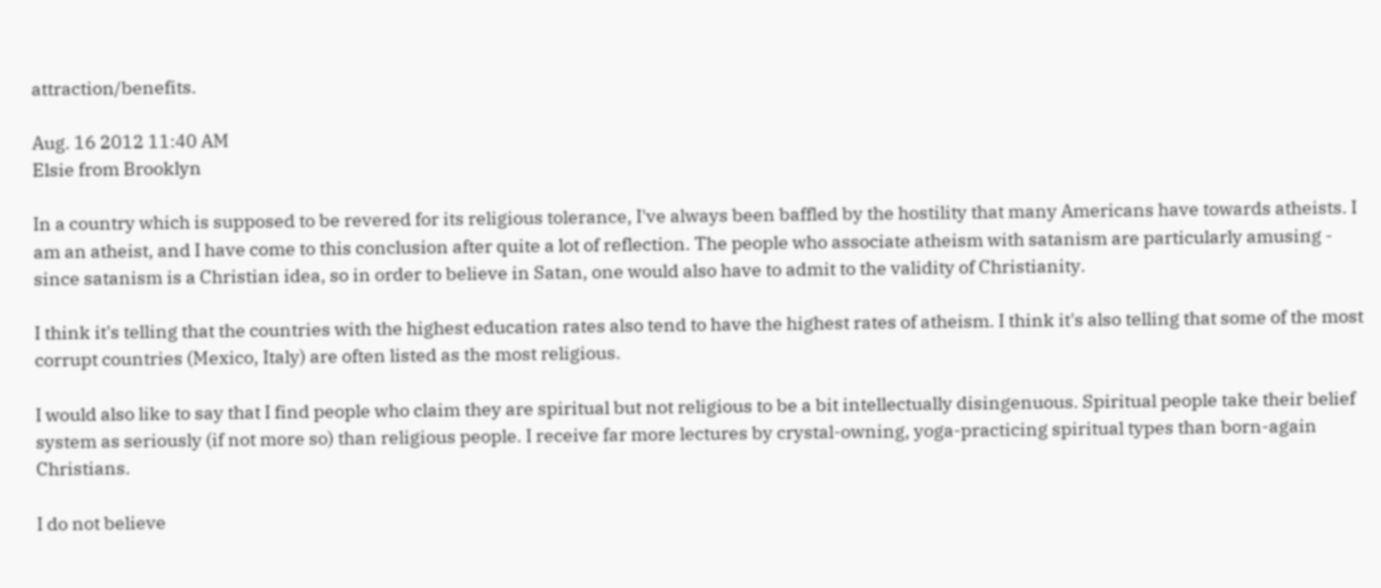attraction/benefits.

Aug. 16 2012 11:40 AM
Elsie from Brooklyn

In a country which is supposed to be revered for its religious tolerance, I've always been baffled by the hostility that many Americans have towards atheists. I am an atheist, and I have come to this conclusion after quite a lot of reflection. The people who associate atheism with satanism are particularly amusing - since satanism is a Christian idea, so in order to believe in Satan, one would also have to admit to the validity of Christianity.

I think it's telling that the countries with the highest education rates also tend to have the highest rates of atheism. I think it's also telling that some of the most corrupt countries (Mexico, Italy) are often listed as the most religious.

I would also like to say that I find people who claim they are spiritual but not religious to be a bit intellectually disingenuous. Spiritual people take their belief system as seriously (if not more so) than religious people. I receive far more lectures by crystal-owning, yoga-practicing spiritual types than born-again Christians.

I do not believe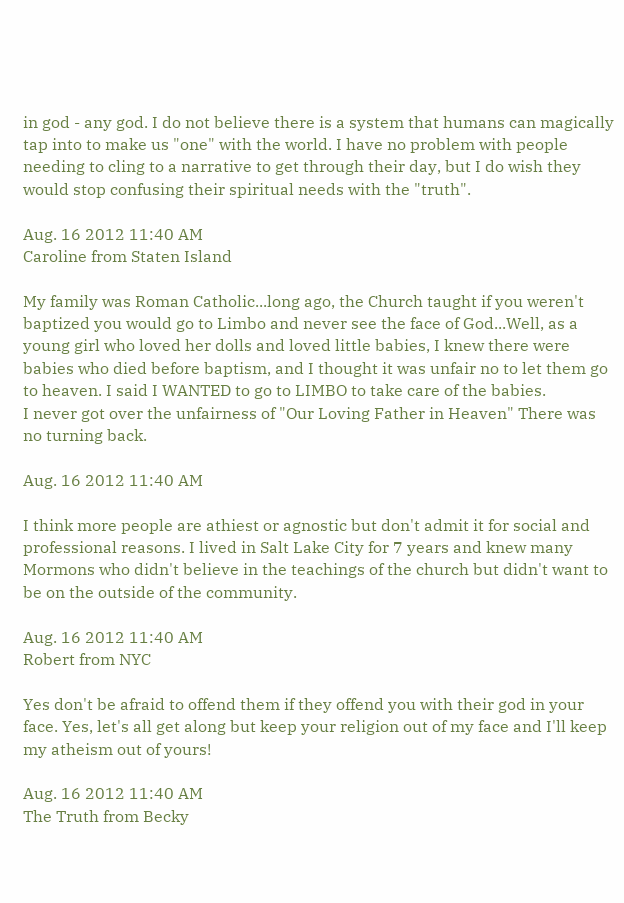in god - any god. I do not believe there is a system that humans can magically tap into to make us "one" with the world. I have no problem with people needing to cling to a narrative to get through their day, but I do wish they would stop confusing their spiritual needs with the "truth".

Aug. 16 2012 11:40 AM
Caroline from Staten Island

My family was Roman Catholic...long ago, the Church taught if you weren't baptized you would go to Limbo and never see the face of God...Well, as a young girl who loved her dolls and loved little babies, I knew there were babies who died before baptism, and I thought it was unfair no to let them go to heaven. I said I WANTED to go to LIMBO to take care of the babies.
I never got over the unfairness of "Our Loving Father in Heaven" There was no turning back.

Aug. 16 2012 11:40 AM

I think more people are athiest or agnostic but don't admit it for social and professional reasons. I lived in Salt Lake City for 7 years and knew many Mormons who didn't believe in the teachings of the church but didn't want to be on the outside of the community.

Aug. 16 2012 11:40 AM
Robert from NYC

Yes don't be afraid to offend them if they offend you with their god in your face. Yes, let's all get along but keep your religion out of my face and I'll keep my atheism out of yours!

Aug. 16 2012 11:40 AM
The Truth from Becky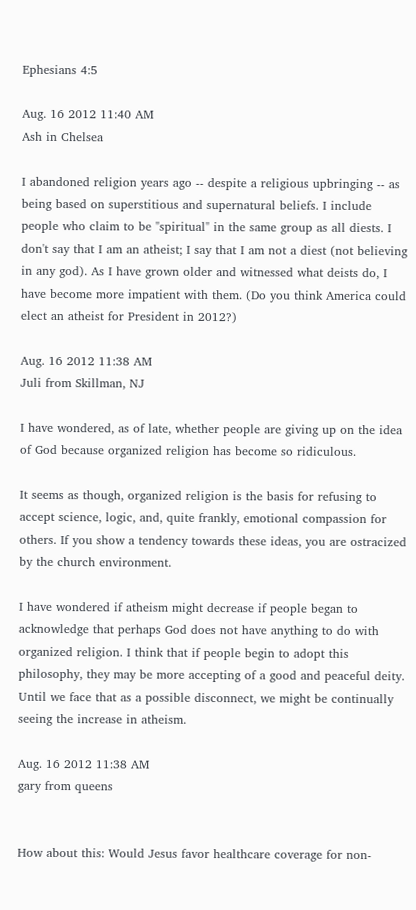Ephesians 4:5

Aug. 16 2012 11:40 AM
Ash in Chelsea

I abandoned religion years ago -- despite a religious upbringing -- as being based on superstitious and supernatural beliefs. I include people who claim to be "spiritual" in the same group as all diests. I don't say that I am an atheist; I say that I am not a diest (not believing in any god). As I have grown older and witnessed what deists do, I have become more impatient with them. (Do you think America could elect an atheist for President in 2012?)

Aug. 16 2012 11:38 AM
Juli from Skillman, NJ

I have wondered, as of late, whether people are giving up on the idea of God because organized religion has become so ridiculous.

It seems as though, organized religion is the basis for refusing to accept science, logic, and, quite frankly, emotional compassion for others. If you show a tendency towards these ideas, you are ostracized by the church environment.

I have wondered if atheism might decrease if people began to acknowledge that perhaps God does not have anything to do with organized religion. I think that if people begin to adopt this philosophy, they may be more accepting of a good and peaceful deity. Until we face that as a possible disconnect, we might be continually seeing the increase in atheism.

Aug. 16 2012 11:38 AM
gary from queens


How about this: Would Jesus favor healthcare coverage for non-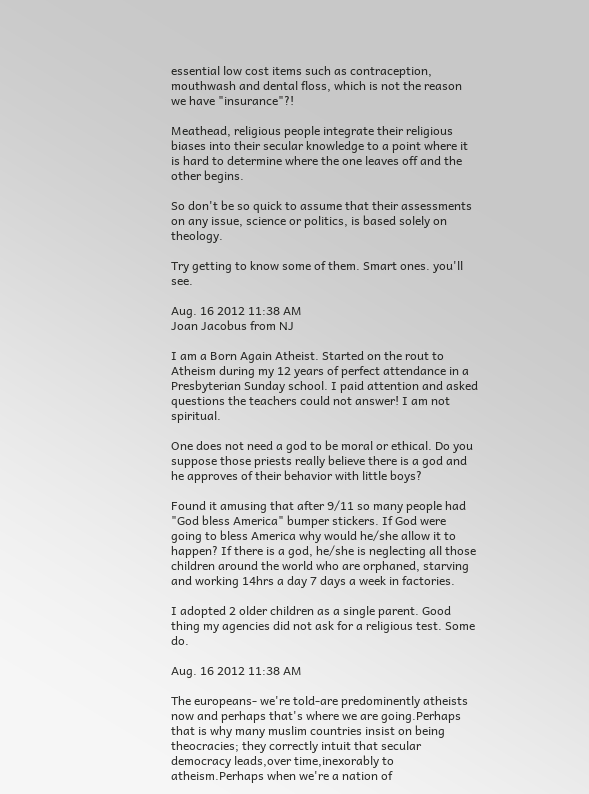essential low cost items such as contraception, mouthwash and dental floss, which is not the reason we have "insurance"?!

Meathead, religious people integrate their religious biases into their secular knowledge to a point where it is hard to determine where the one leaves off and the other begins.

So don't be so quick to assume that their assessments on any issue, science or politics, is based solely on theology.

Try getting to know some of them. Smart ones. you'll see.

Aug. 16 2012 11:38 AM
Joan Jacobus from NJ

I am a Born Again Atheist. Started on the rout to Atheism during my 12 years of perfect attendance in a Presbyterian Sunday school. I paid attention and asked questions the teachers could not answer! I am not spiritual.

One does not need a god to be moral or ethical. Do you suppose those priests really believe there is a god and he approves of their behavior with little boys?

Found it amusing that after 9/11 so many people had "God bless America" bumper stickers. If God were going to bless America why would he/she allow it to happen? If there is a god, he/she is neglecting all those children around the world who are orphaned, starving and working 14hrs a day 7 days a week in factories.

I adopted 2 older children as a single parent. Good thing my agencies did not ask for a religious test. Some do.

Aug. 16 2012 11:38 AM

The europeans- we're told-are predominently atheists now and perhaps that's where we are going.Perhaps that is why many muslim countries insist on being theocracies; they correctly intuit that secular democracy leads,over time,inexorably to atheism.Perhaps when we're a nation of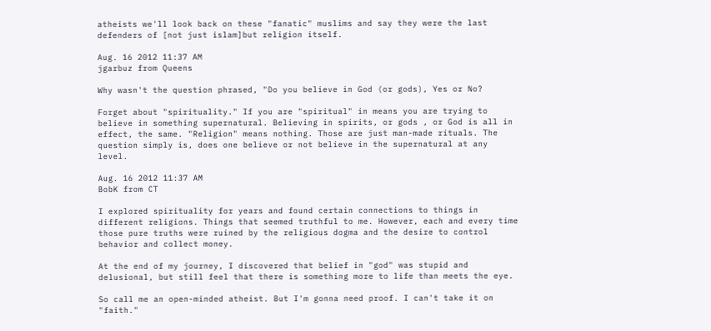atheists we'll look back on these "fanatic" muslims and say they were the last defenders of [not just islam]but religion itself.

Aug. 16 2012 11:37 AM
jgarbuz from Queens

Why wasn't the question phrased, "Do you believe in God (or gods), Yes or No?

Forget about "spirituality." If you are "spiritual" in means you are trying to believe in something supernatural. Believing in spirits, or gods , or God is all in effect, the same. "Religion" means nothing. Those are just man-made rituals. The question simply is, does one believe or not believe in the supernatural at any level.

Aug. 16 2012 11:37 AM
BobK from CT

I explored spirituality for years and found certain connections to things in different religions. Things that seemed truthful to me. However, each and every time those pure truths were ruined by the religious dogma and the desire to control behavior and collect money.

At the end of my journey, I discovered that belief in "god" was stupid and delusional, but still feel that there is something more to life than meets the eye.

So call me an open-minded atheist. But I'm gonna need proof. I can't take it on "faith."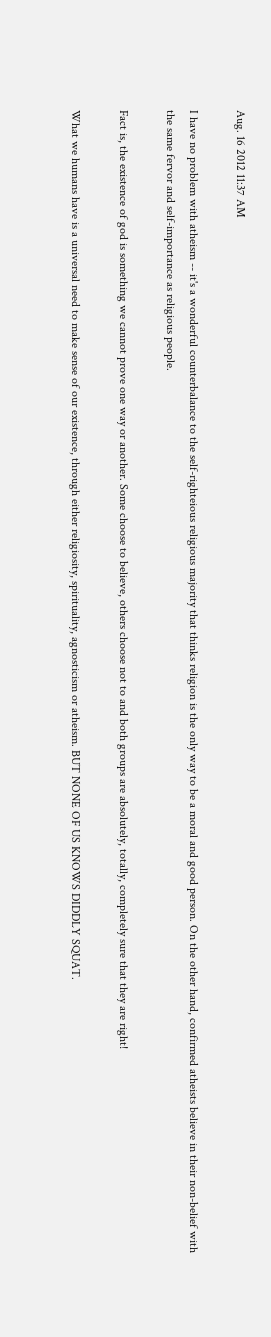Aug. 16 2012 11:37 AM

I have no problem with atheism -- it's a wonderful counterbalance to the self-righteious religious majority that thinks religion is the only way to be a moral and good person. On the other hand, confirmed atheists believe in their non-belief with the same fervor and self-importance as religious people.

Fact is, the existence of god is something we cannot prove one way or another. Some choose to believe, others choose not to and both groups are absolutely, totally, completely sure that they are right!

What we humans have is a universal need to make sense of our existence, through either religiosity, spirituality, agnosticism or atheism. BUT NONE OF US KNOWS DIDDLY SQUAT.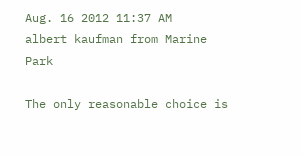Aug. 16 2012 11:37 AM
albert kaufman from Marine Park

The only reasonable choice is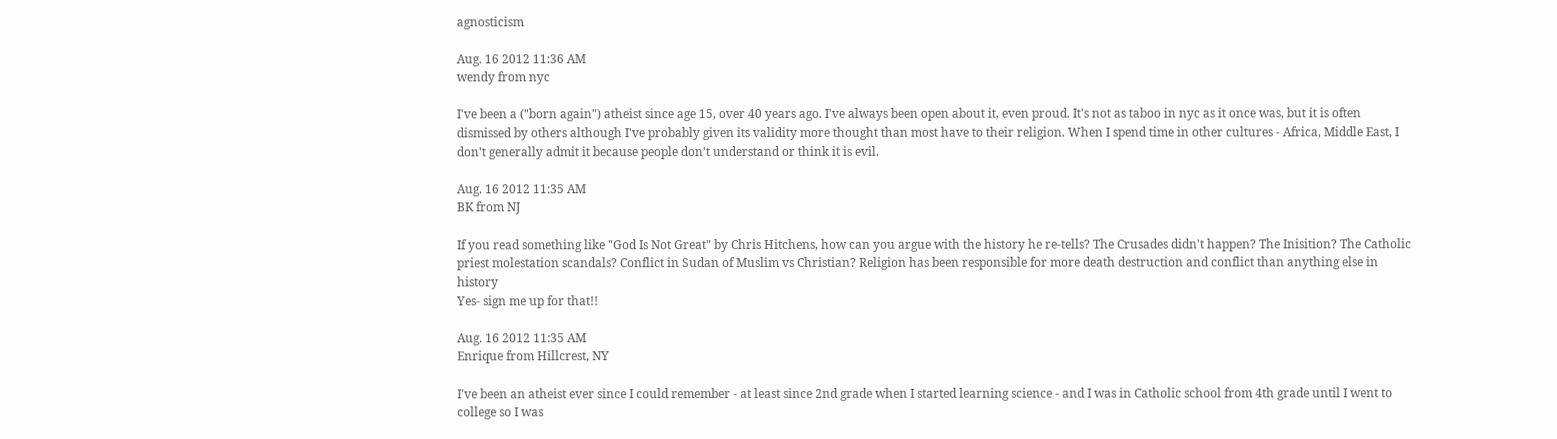agnosticism

Aug. 16 2012 11:36 AM
wendy from nyc

I've been a ("born again") atheist since age 15, over 40 years ago. I've always been open about it, even proud. It's not as taboo in nyc as it once was, but it is often dismissed by others although I've probably given its validity more thought than most have to their religion. When I spend time in other cultures - Africa, Middle East, I don't generally admit it because people don't understand or think it is evil.

Aug. 16 2012 11:35 AM
BK from NJ

If you read something like "God Is Not Great" by Chris Hitchens, how can you argue with the history he re-tells? The Crusades didn't happen? The Inisition? The Catholic priest molestation scandals? Conflict in Sudan of Muslim vs Christian? Religion has been responsible for more death destruction and conflict than anything else in history
Yes- sign me up for that!!

Aug. 16 2012 11:35 AM
Enrique from Hillcrest, NY

I've been an atheist ever since I could remember - at least since 2nd grade when I started learning science - and I was in Catholic school from 4th grade until I went to college so I was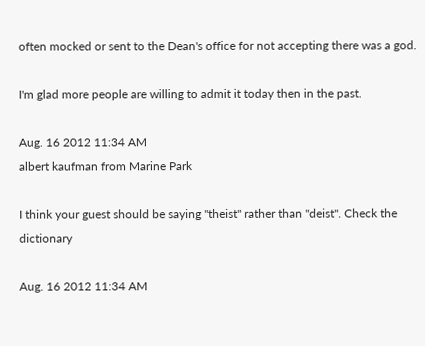often mocked or sent to the Dean's office for not accepting there was a god.

I'm glad more people are willing to admit it today then in the past.

Aug. 16 2012 11:34 AM
albert kaufman from Marine Park

I think your guest should be saying "theist" rather than "deist". Check the dictionary

Aug. 16 2012 11:34 AM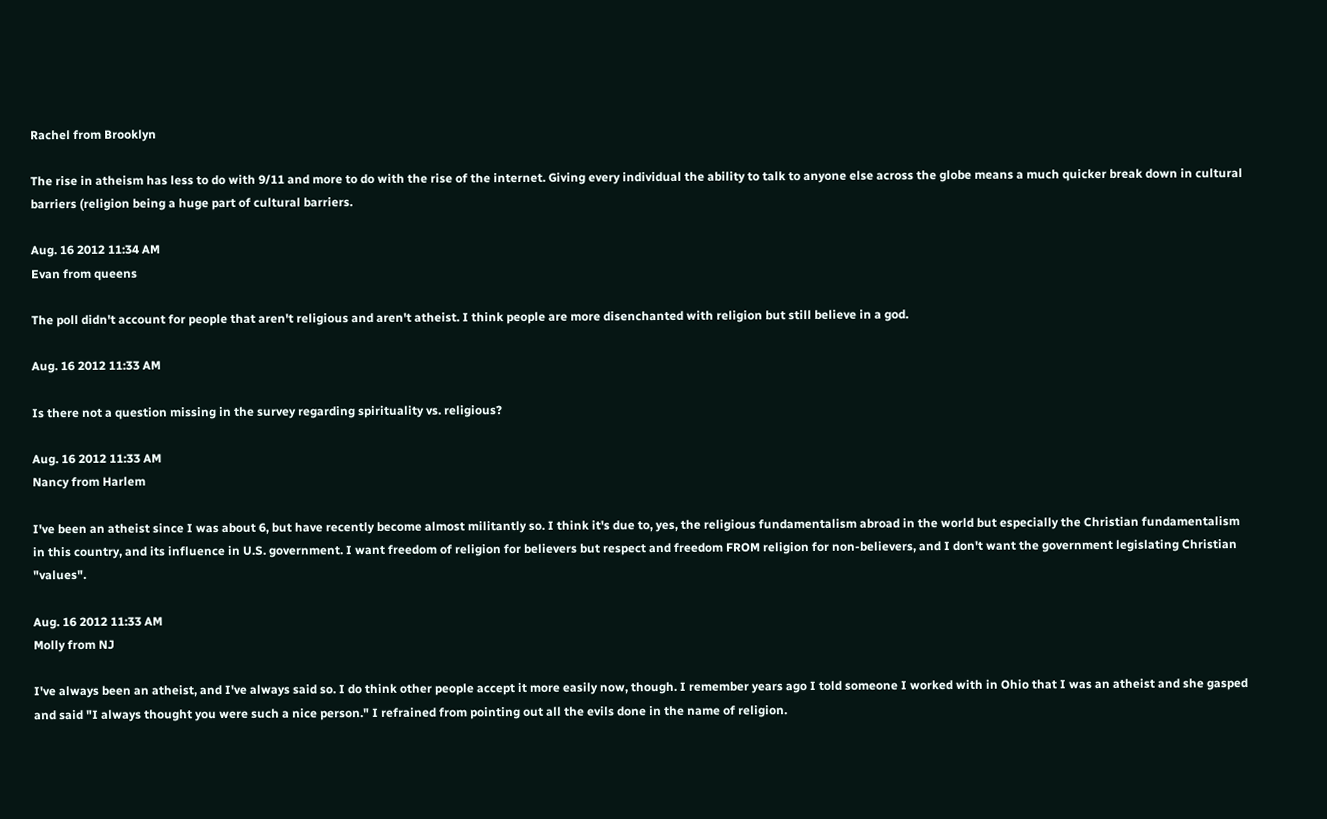Rachel from Brooklyn

The rise in atheism has less to do with 9/11 and more to do with the rise of the internet. Giving every individual the ability to talk to anyone else across the globe means a much quicker break down in cultural barriers (religion being a huge part of cultural barriers.

Aug. 16 2012 11:34 AM
Evan from queens

The poll didn't account for people that aren't religious and aren't atheist. I think people are more disenchanted with religion but still believe in a god.

Aug. 16 2012 11:33 AM

Is there not a question missing in the survey regarding spirituality vs. religious?

Aug. 16 2012 11:33 AM
Nancy from Harlem

I've been an atheist since I was about 6, but have recently become almost militantly so. I think it's due to, yes, the religious fundamentalism abroad in the world but especially the Christian fundamentalism in this country, and its influence in U.S. government. I want freedom of religion for believers but respect and freedom FROM religion for non-believers, and I don't want the government legislating Christian "values".

Aug. 16 2012 11:33 AM
Molly from NJ

I've always been an atheist, and I've always said so. I do think other people accept it more easily now, though. I remember years ago I told someone I worked with in Ohio that I was an atheist and she gasped and said "I always thought you were such a nice person." I refrained from pointing out all the evils done in the name of religion.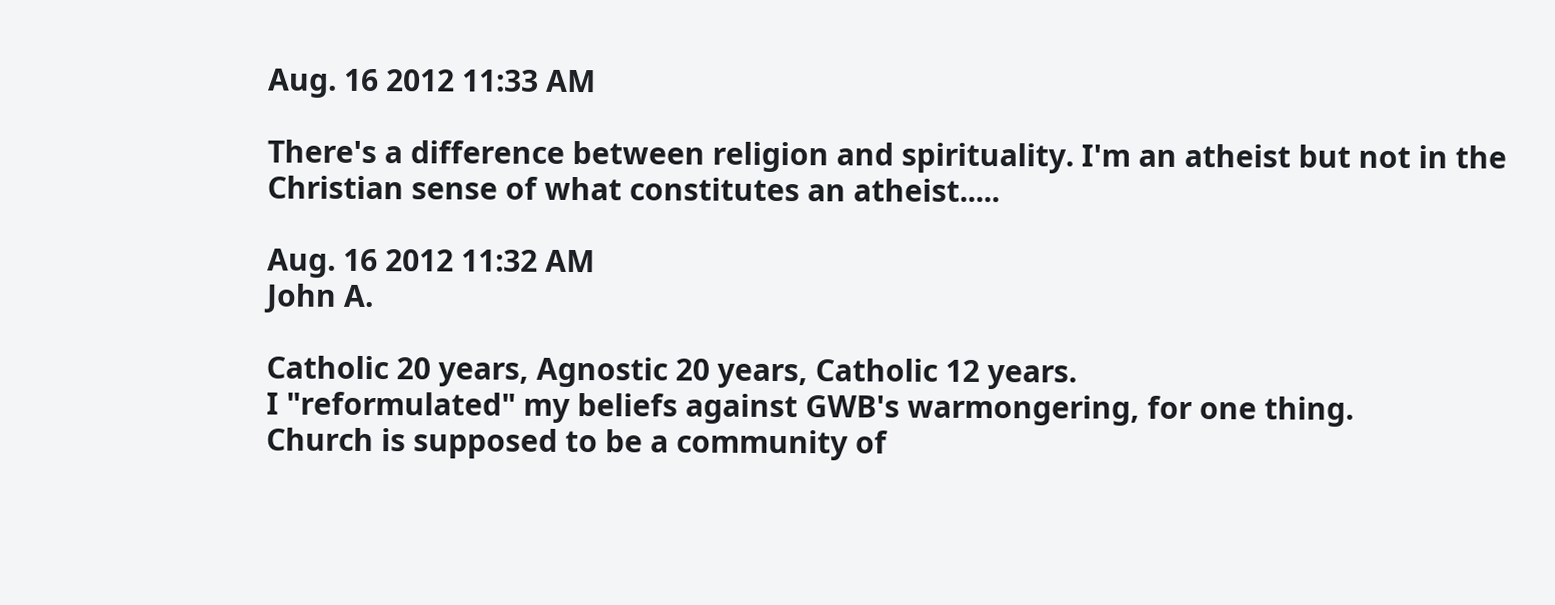Aug. 16 2012 11:33 AM

There's a difference between religion and spirituality. I'm an atheist but not in the Christian sense of what constitutes an atheist.....

Aug. 16 2012 11:32 AM
John A.

Catholic 20 years, Agnostic 20 years, Catholic 12 years.
I "reformulated" my beliefs against GWB's warmongering, for one thing.
Church is supposed to be a community of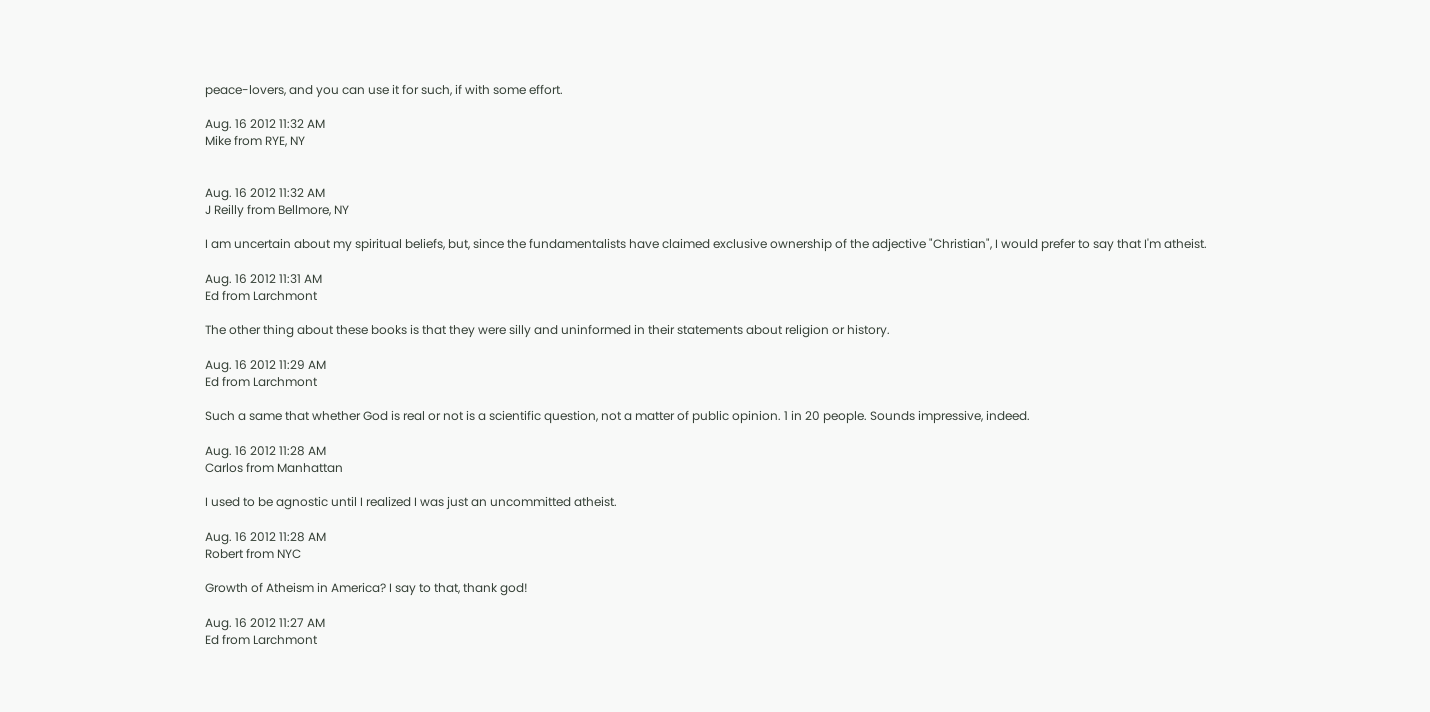peace-lovers, and you can use it for such, if with some effort.

Aug. 16 2012 11:32 AM
Mike from RYE, NY


Aug. 16 2012 11:32 AM
J Reilly from Bellmore, NY

I am uncertain about my spiritual beliefs, but, since the fundamentalists have claimed exclusive ownership of the adjective "Christian", I would prefer to say that I'm atheist.

Aug. 16 2012 11:31 AM
Ed from Larchmont

The other thing about these books is that they were silly and uninformed in their statements about religion or history.

Aug. 16 2012 11:29 AM
Ed from Larchmont

Such a same that whether God is real or not is a scientific question, not a matter of public opinion. 1 in 20 people. Sounds impressive, indeed.

Aug. 16 2012 11:28 AM
Carlos from Manhattan

I used to be agnostic until I realized I was just an uncommitted atheist.

Aug. 16 2012 11:28 AM
Robert from NYC

Growth of Atheism in America? I say to that, thank god!

Aug. 16 2012 11:27 AM
Ed from Larchmont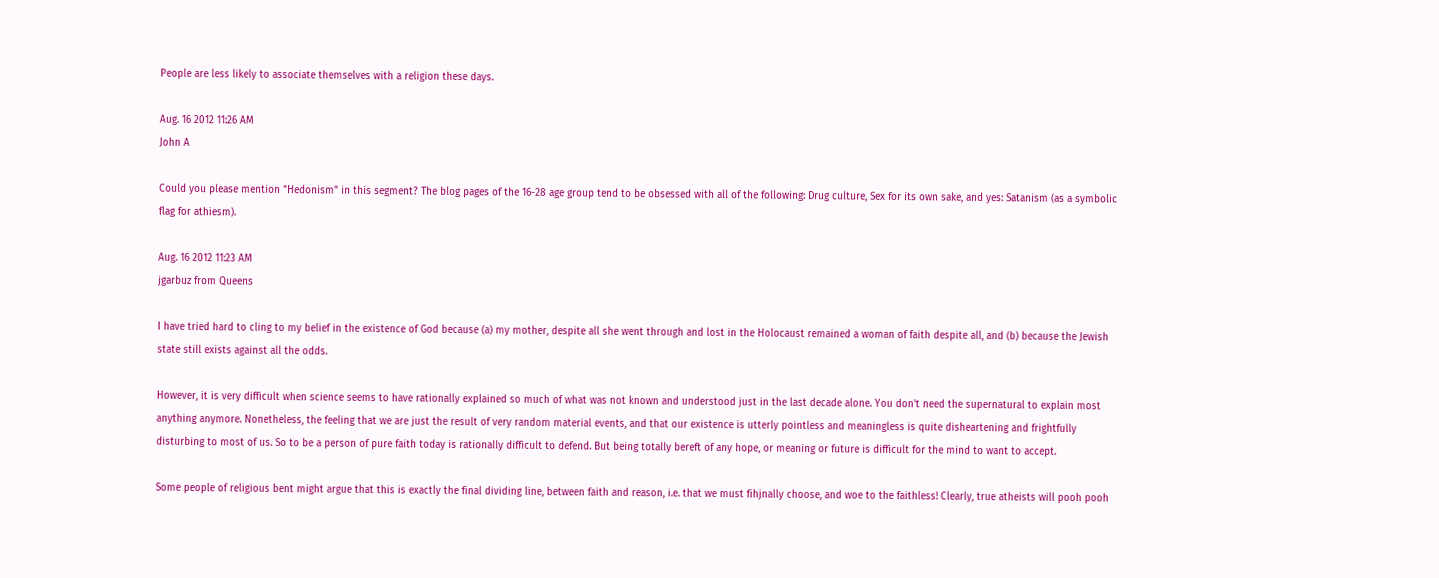People are less likely to associate themselves with a religion these days.

Aug. 16 2012 11:26 AM
John A

Could you please mention "Hedonism" in this segment? The blog pages of the 16-28 age group tend to be obsessed with all of the following: Drug culture, Sex for its own sake, and yes: Satanism (as a symbolic flag for athiesm).

Aug. 16 2012 11:23 AM
jgarbuz from Queens

I have tried hard to cling to my belief in the existence of God because (a) my mother, despite all she went through and lost in the Holocaust remained a woman of faith despite all, and (b) because the Jewish state still exists against all the odds.

However, it is very difficult when science seems to have rationally explained so much of what was not known and understood just in the last decade alone. You don't need the supernatural to explain most anything anymore. Nonetheless, the feeling that we are just the result of very random material events, and that our existence is utterly pointless and meaningless is quite disheartening and frightfully disturbing to most of us. So to be a person of pure faith today is rationally difficult to defend. But being totally bereft of any hope, or meaning or future is difficult for the mind to want to accept.

Some people of religious bent might argue that this is exactly the final dividing line, between faith and reason, i.e. that we must fihjnally choose, and woe to the faithless! Clearly, true atheists will pooh pooh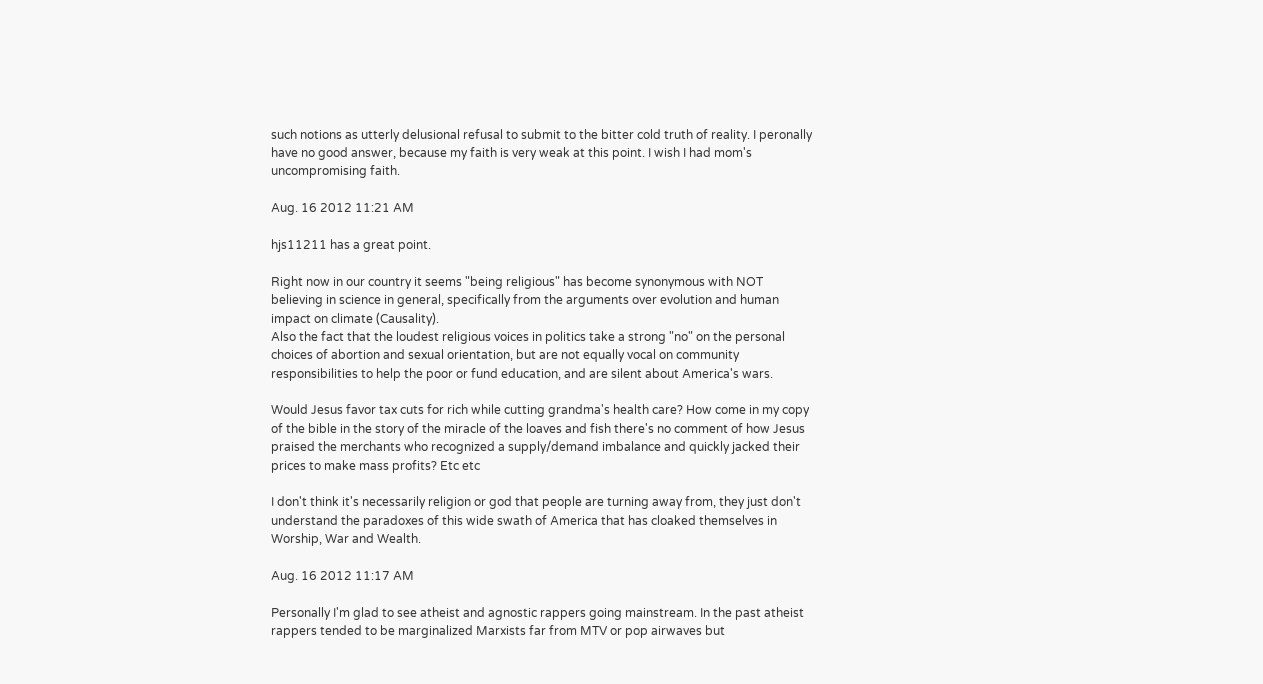such notions as utterly delusional refusal to submit to the bitter cold truth of reality. I peronally have no good answer, because my faith is very weak at this point. I wish I had mom's uncompromising faith.

Aug. 16 2012 11:21 AM

hjs11211 has a great point.

Right now in our country it seems "being religious" has become synonymous with NOT believing in science in general, specifically from the arguments over evolution and human impact on climate (Causality).
Also the fact that the loudest religious voices in politics take a strong "no" on the personal choices of abortion and sexual orientation, but are not equally vocal on community responsibilities to help the poor or fund education, and are silent about America's wars.

Would Jesus favor tax cuts for rich while cutting grandma's health care? How come in my copy of the bible in the story of the miracle of the loaves and fish there's no comment of how Jesus praised the merchants who recognized a supply/demand imbalance and quickly jacked their prices to make mass profits? Etc etc

I don't think it's necessarily religion or god that people are turning away from, they just don't understand the paradoxes of this wide swath of America that has cloaked themselves in Worship, War and Wealth.

Aug. 16 2012 11:17 AM

Personally I'm glad to see atheist and agnostic rappers going mainstream. In the past atheist rappers tended to be marginalized Marxists far from MTV or pop airwaves but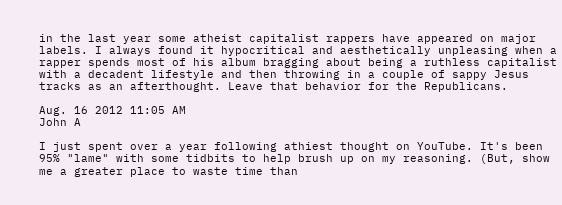in the last year some atheist capitalist rappers have appeared on major labels. I always found it hypocritical and aesthetically unpleasing when a rapper spends most of his album bragging about being a ruthless capitalist with a decadent lifestyle and then throwing in a couple of sappy Jesus tracks as an afterthought. Leave that behavior for the Republicans.

Aug. 16 2012 11:05 AM
John A

I just spent over a year following athiest thought on YouTube. It's been 95% "lame" with some tidbits to help brush up on my reasoning. (But, show me a greater place to waste time than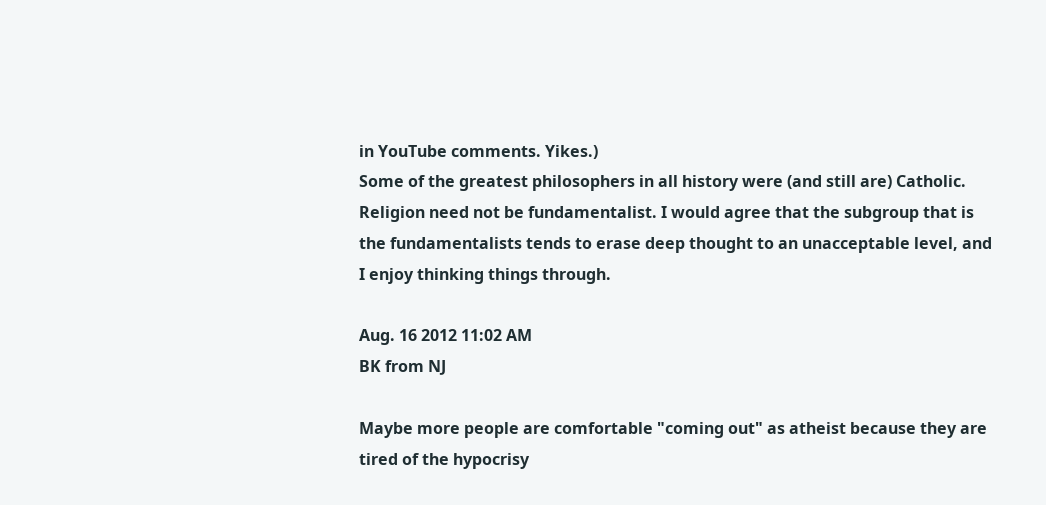in YouTube comments. Yikes.)
Some of the greatest philosophers in all history were (and still are) Catholic. Religion need not be fundamentalist. I would agree that the subgroup that is the fundamentalists tends to erase deep thought to an unacceptable level, and I enjoy thinking things through.

Aug. 16 2012 11:02 AM
BK from NJ

Maybe more people are comfortable "coming out" as atheist because they are tired of the hypocrisy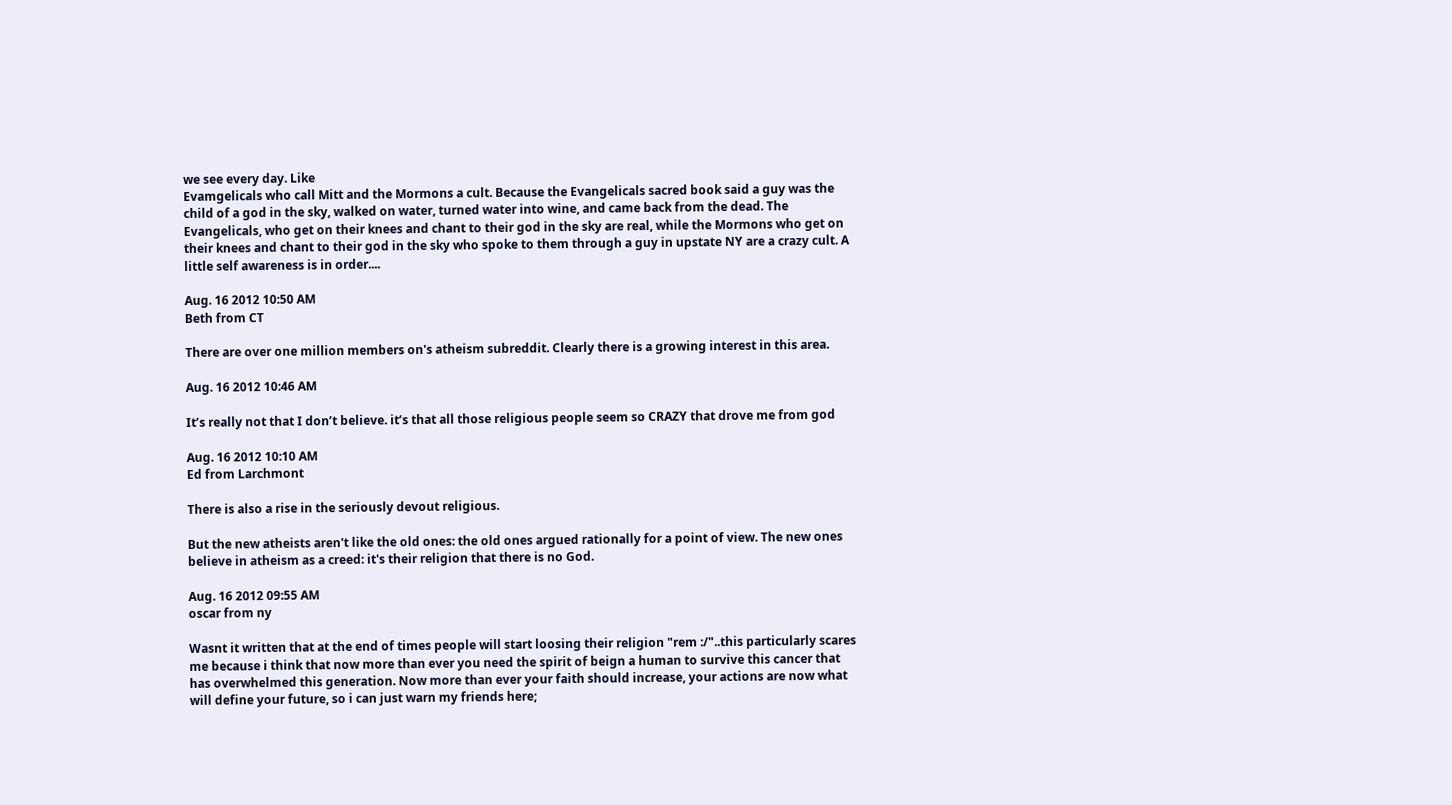we see every day. Like
Evamgelicals who call Mitt and the Mormons a cult. Because the Evangelicals sacred book said a guy was the child of a god in the sky, walked on water, turned water into wine, and came back from the dead. The Evangelicals, who get on their knees and chant to their god in the sky are real, while the Mormons who get on their knees and chant to their god in the sky who spoke to them through a guy in upstate NY are a crazy cult. A little self awareness is in order....

Aug. 16 2012 10:50 AM
Beth from CT

There are over one million members on's atheism subreddit. Clearly there is a growing interest in this area.

Aug. 16 2012 10:46 AM

It’s really not that I don’t believe. it’s that all those religious people seem so CRAZY that drove me from god

Aug. 16 2012 10:10 AM
Ed from Larchmont

There is also a rise in the seriously devout religious.

But the new atheists aren't like the old ones: the old ones argued rationally for a point of view. The new ones believe in atheism as a creed: it's their religion that there is no God.

Aug. 16 2012 09:55 AM
oscar from ny

Wasnt it written that at the end of times people will start loosing their religion "rem :/"..this particularly scares me because i think that now more than ever you need the spirit of beign a human to survive this cancer that has overwhelmed this generation. Now more than ever your faith should increase, your actions are now what will define your future, so i can just warn my friends here;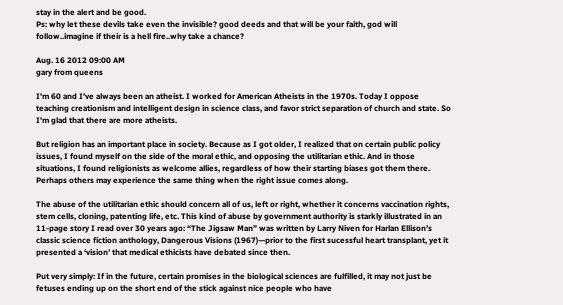stay in the alert and be good.
Ps: why let these devils take even the invisible? good deeds and that will be your faith, god will follow..imagine if their is a hell fire..why take a chance?

Aug. 16 2012 09:00 AM
gary from queens

I'm 60 and I've always been an atheist. I worked for American Atheists in the 1970s. Today I oppose teaching creationism and intelligent design in science class, and favor strict separation of church and state. So I'm glad that there are more atheists.

But religion has an important place in society. Because as I got older, I realized that on certain public policy issues, I found myself on the side of the moral ethic, and opposing the utilitarian ethic. And in those situations, I found religionists as welcome allies, regardless of how their starting biases got them there. Perhaps others may experience the same thing when the right issue comes along.

The abuse of the utilitarian ethic should concern all of us, left or right, whether it concerns vaccination rights, stem cells, cloning, patenting life, etc. This kind of abuse by government authority is starkly illustrated in an 11-page story I read over 30 years ago: “The Jigsaw Man” was written by Larry Niven for Harlan Ellison’s classic science fiction anthology, Dangerous Visions (1967)—prior to the first sucessful heart transplant, yet it presented a ‘vision’ that medical ethicists have debated since then.

Put very simply: If in the future, certain promises in the biological sciences are fulfilled, it may not just be fetuses ending up on the short end of the stick against nice people who have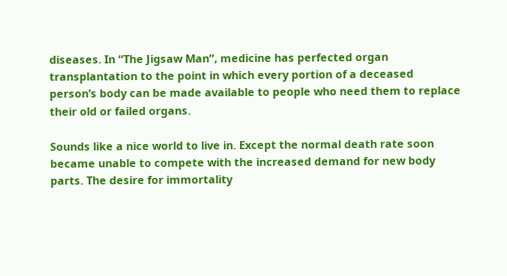diseases. In “The Jigsaw Man”, medicine has perfected organ transplantation to the point in which every portion of a deceased person’s body can be made available to people who need them to replace their old or failed organs.

Sounds like a nice world to live in. Except the normal death rate soon became unable to compete with the increased demand for new body parts. The desire for immortality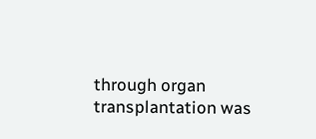through organ transplantation was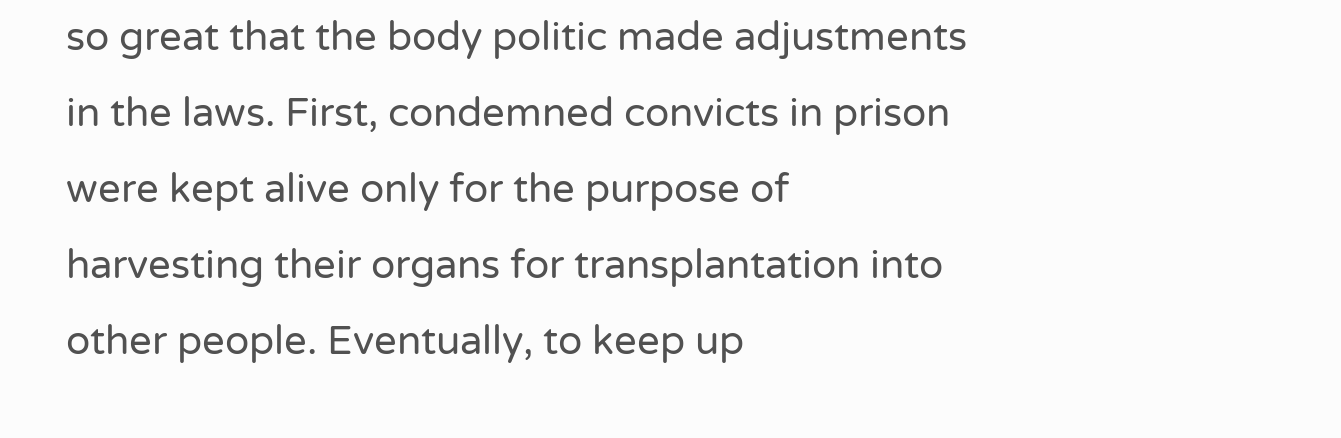so great that the body politic made adjustments in the laws. First, condemned convicts in prison were kept alive only for the purpose of harvesting their organs for transplantation into other people. Eventually, to keep up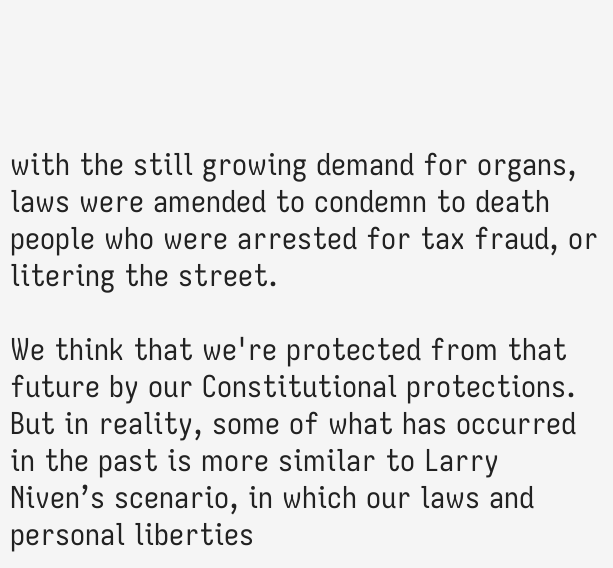with the still growing demand for organs, laws were amended to condemn to death people who were arrested for tax fraud, or litering the street.

We think that we're protected from that future by our Constitutional protections. But in reality, some of what has occurred in the past is more similar to Larry Niven’s scenario, in which our laws and personal liberties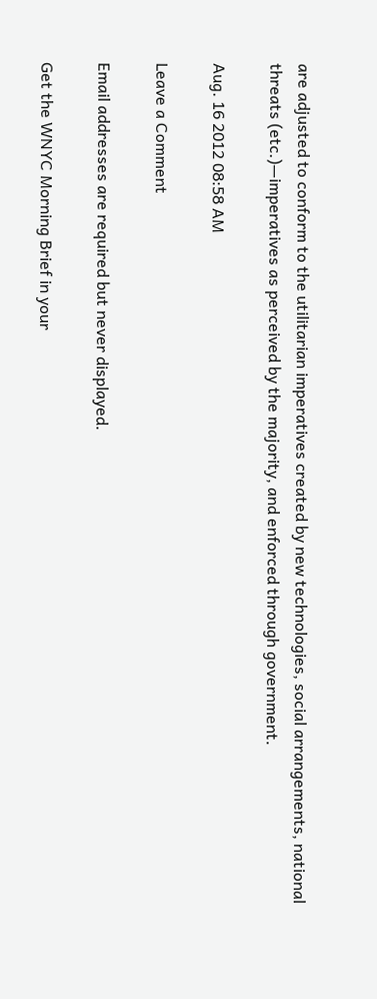are adjusted to conform to the utilitarian imperatives created by new technologies, social arrangements, national threats (etc.)—imperatives as perceived by the majority, and enforced through government.

Aug. 16 2012 08:58 AM

Leave a Comment

Email addresses are required but never displayed.

Get the WNYC Morning Brief in your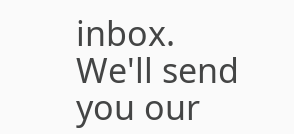inbox.
We'll send you our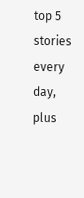top 5 stories every day, plus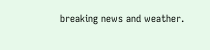breaking news and weather.